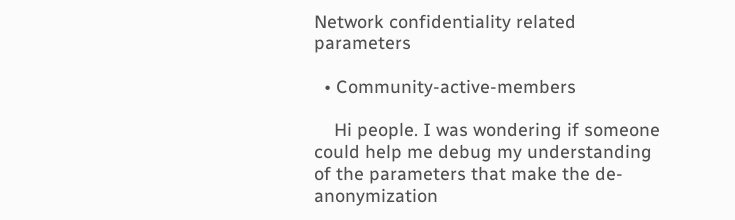Network confidentiality related parameters

  • Community-active-members

    Hi people. I was wondering if someone could help me debug my understanding of the parameters that make the de-anonymization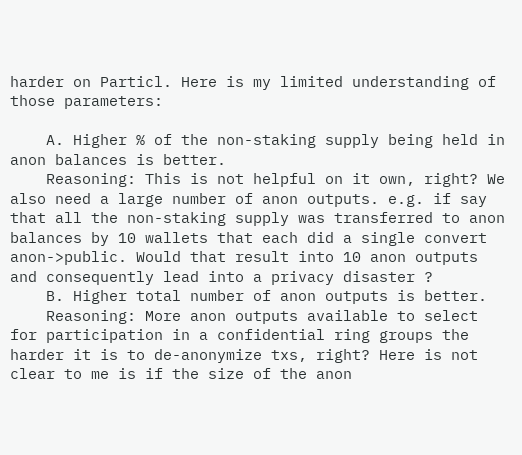harder on Particl. Here is my limited understanding of those parameters:

    A. Higher % of the non-staking supply being held in anon balances is better.
    Reasoning: This is not helpful on it own, right? We also need a large number of anon outputs. e.g. if say that all the non-staking supply was transferred to anon balances by 10 wallets that each did a single convert anon->public. Would that result into 10 anon outputs and consequently lead into a privacy disaster ?
    B. Higher total number of anon outputs is better.
    Reasoning: More anon outputs available to select for participation in a confidential ring groups the harder it is to de-anonymize txs, right? Here is not clear to me is if the size of the anon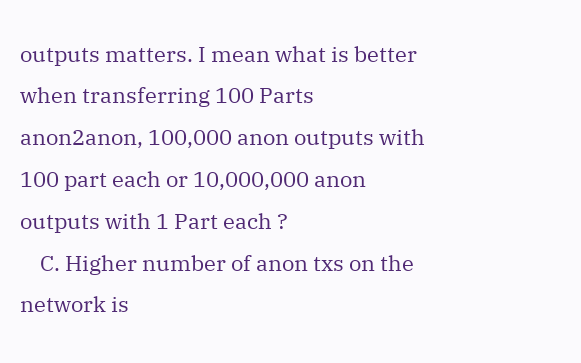outputs matters. I mean what is better when transferring 100 Parts anon2anon, 100,000 anon outputs with 100 part each or 10,000,000 anon outputs with 1 Part each ?
    C. Higher number of anon txs on the network is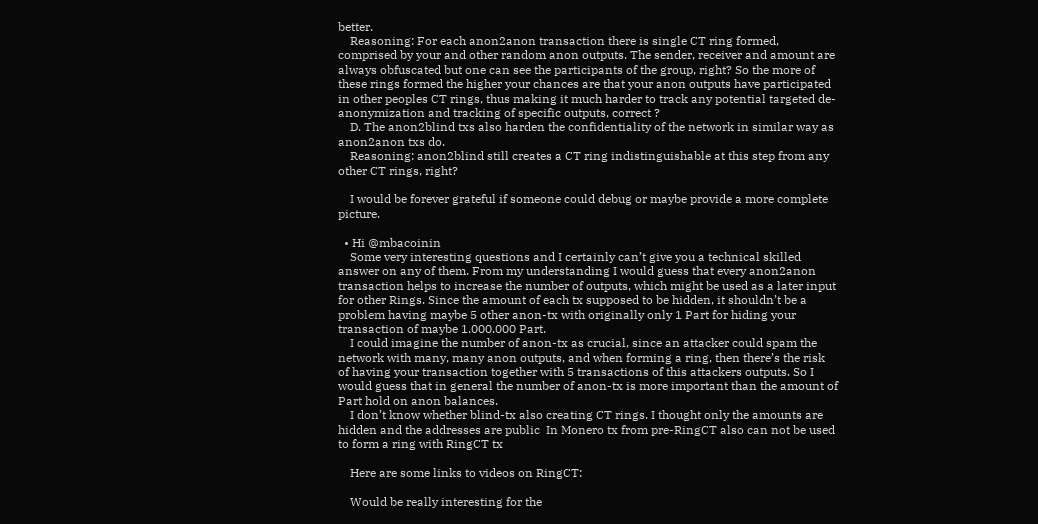better.
    Reasoning: For each anon2anon transaction there is single CT ring formed, comprised by your and other random anon outputs. The sender, receiver and amount are always obfuscated but one can see the participants of the group, right? So the more of these rings formed the higher your chances are that your anon outputs have participated in other peoples CT rings, thus making it much harder to track any potential targeted de-anonymization and tracking of specific outputs, correct ?
    D. The anon2blind txs also harden the confidentiality of the network in similar way as anon2anon txs do.
    Reasoning: anon2blind still creates a CT ring indistinguishable at this step from any other CT rings, right?

    I would be forever grateful if someone could debug or maybe provide a more complete picture.

  • Hi @mbacoinin
    Some very interesting questions and I certainly can’t give you a technical skilled answer on any of them. From my understanding I would guess that every anon2anon transaction helps to increase the number of outputs, which might be used as a later input for other Rings. Since the amount of each tx supposed to be hidden, it shouldn’t be a problem having maybe 5 other anon-tx with originally only 1 Part for hiding your transaction of maybe 1.000.000 Part.
    I could imagine the number of anon-tx as crucial, since an attacker could spam the network with many, many anon outputs, and when forming a ring, then there’s the risk of having your transaction together with 5 transactions of this attackers outputs. So I would guess that in general the number of anon-tx is more important than the amount of Part hold on anon balances.
    I don’t know whether blind-tx also creating CT rings. I thought only the amounts are hidden and the addresses are public  In Monero tx from pre-RingCT also can not be used to form a ring with RingCT tx

    Here are some links to videos on RingCT:

    Would be really interesting for the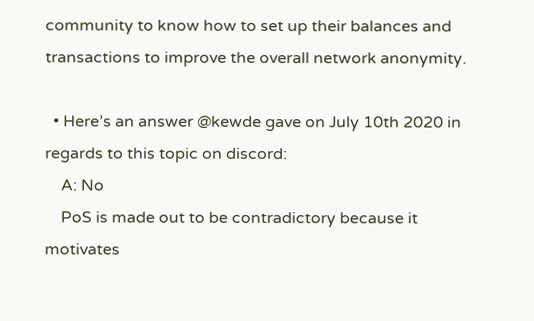community to know how to set up their balances and transactions to improve the overall network anonymity.

  • Here’s an answer @kewde gave on July 10th 2020 in regards to this topic on discord:
    A: No
    PoS is made out to be contradictory because it motivates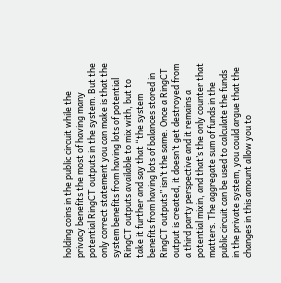holding coins in the public circuit while the privacy benefits the most of having many potential RingCT outputs in the system. But the only correct statement you can make is that the system benefits from having lots of potential RingCT outputs available to mix with, but to take it further and say that “the system benefits from having lots of balances stored in RingCT outputs” isn’t the same. Once a RingCT output is created, it doesn’t get destroyed from a third party perspective and it remains a potential mixin, and that’s the only counter that matters. The aggregate sum of funds in the public circuit can be used to calculate the funds in the private system, you could argue that the changes in this amount allow you to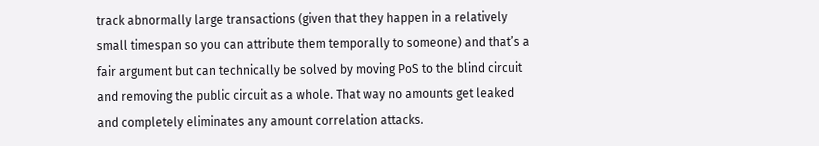track abnormally large transactions (given that they happen in a relatively small timespan so you can attribute them temporally to someone) and that’s a fair argument but can technically be solved by moving PoS to the blind circuit and removing the public circuit as a whole. That way no amounts get leaked and completely eliminates any amount correlation attacks.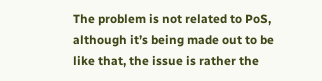The problem is not related to PoS, although it’s being made out to be like that, the issue is rather the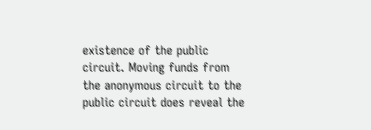existence of the public circuit. Moving funds from the anonymous circuit to the public circuit does reveal the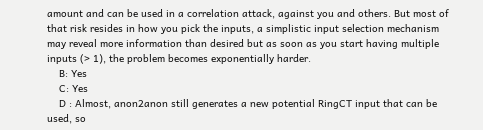amount and can be used in a correlation attack, against you and others. But most of that risk resides in how you pick the inputs, a simplistic input selection mechanism may reveal more information than desired but as soon as you start having multiple inputs (> 1), the problem becomes exponentially harder.
    B: Yes
    C: Yes
    D : Almost, anon2anon still generates a new potential RingCT input that can be used, so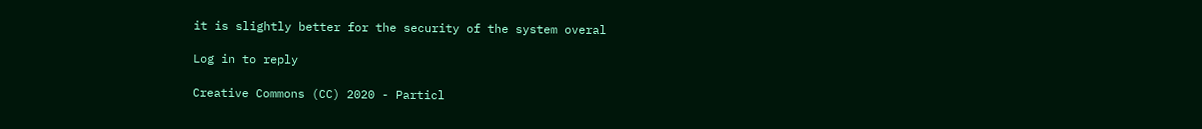it is slightly better for the security of the system overal

Log in to reply

Creative Commons (CC) 2020 - Particl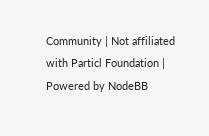Community | Not affiliated with Particl Foundation | Powered by NodeBB